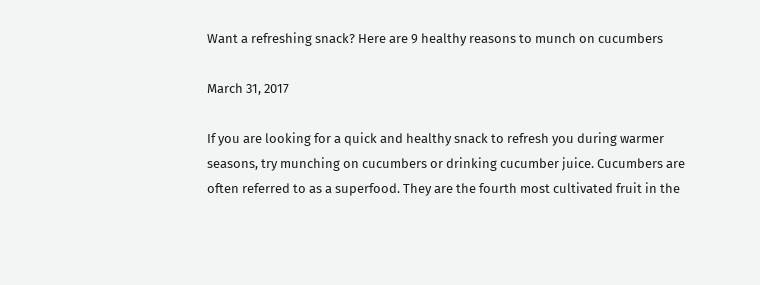Want a refreshing snack? Here are 9 healthy reasons to munch on cucumbers

March 31, 2017

If you are looking for a quick and healthy snack to refresh you during warmer seasons, try munching on cucumbers or drinking cucumber juice. Cucumbers are often referred to as a superfood. They are the fourth most cultivated fruit in the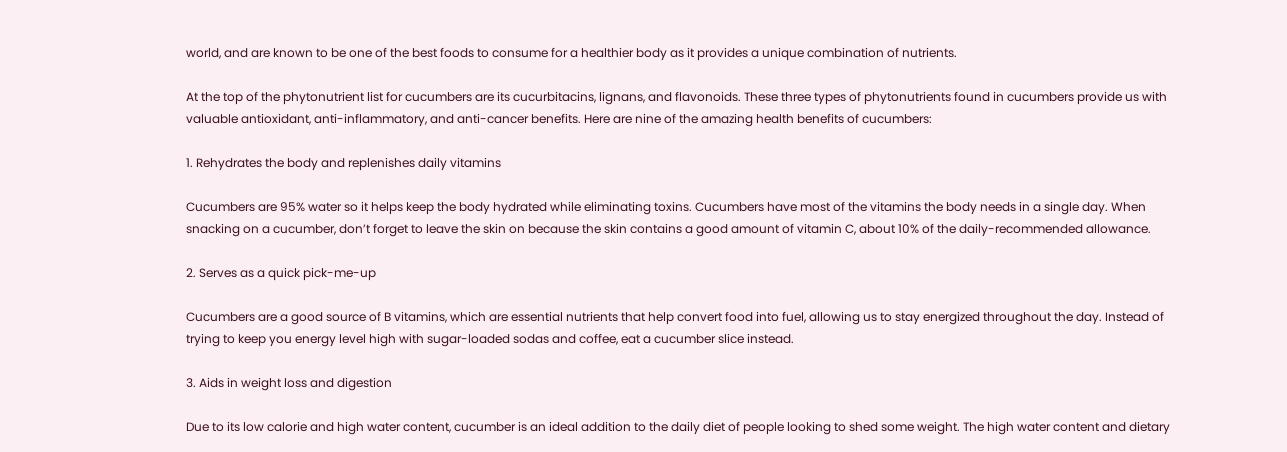world, and are known to be one of the best foods to consume for a healthier body as it provides a unique combination of nutrients.

At the top of the phytonutrient list for cucumbers are its cucurbitacins, lignans, and flavonoids. These three types of phytonutrients found in cucumbers provide us with valuable antioxidant, anti-inflammatory, and anti-cancer benefits. Here are nine of the amazing health benefits of cucumbers:

1. Rehydrates the body and replenishes daily vitamins

Cucumbers are 95% water so it helps keep the body hydrated while eliminating toxins. Cucumbers have most of the vitamins the body needs in a single day. When snacking on a cucumber, don’t forget to leave the skin on because the skin contains a good amount of vitamin C, about 10% of the daily-recommended allowance.

2. Serves as a quick pick-me-up

Cucumbers are a good source of B vitamins, which are essential nutrients that help convert food into fuel, allowing us to stay energized throughout the day. Instead of trying to keep you energy level high with sugar-loaded sodas and coffee, eat a cucumber slice instead.

3. Aids in weight loss and digestion

Due to its low calorie and high water content, cucumber is an ideal addition to the daily diet of people looking to shed some weight. The high water content and dietary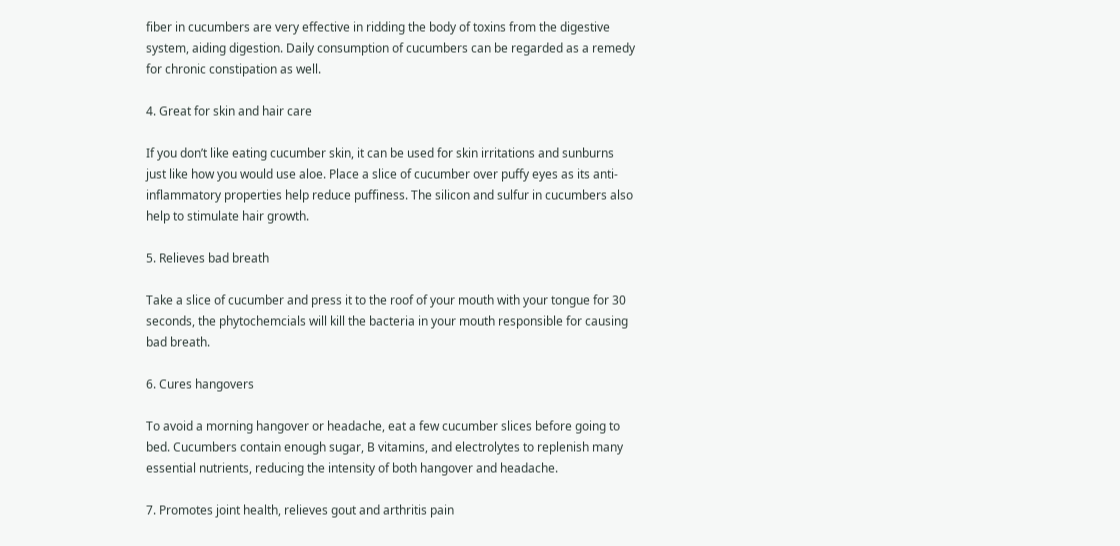fiber in cucumbers are very effective in ridding the body of toxins from the digestive system, aiding digestion. Daily consumption of cucumbers can be regarded as a remedy for chronic constipation as well.

4. Great for skin and hair care

If you don’t like eating cucumber skin, it can be used for skin irritations and sunburns just like how you would use aloe. Place a slice of cucumber over puffy eyes as its anti-inflammatory properties help reduce puffiness. The silicon and sulfur in cucumbers also help to stimulate hair growth.

5. Relieves bad breath

Take a slice of cucumber and press it to the roof of your mouth with your tongue for 30 seconds, the phytochemcials will kill the bacteria in your mouth responsible for causing bad breath.

6. Cures hangovers

To avoid a morning hangover or headache, eat a few cucumber slices before going to bed. Cucumbers contain enough sugar, B vitamins, and electrolytes to replenish many essential nutrients, reducing the intensity of both hangover and headache.

7. Promotes joint health, relieves gout and arthritis pain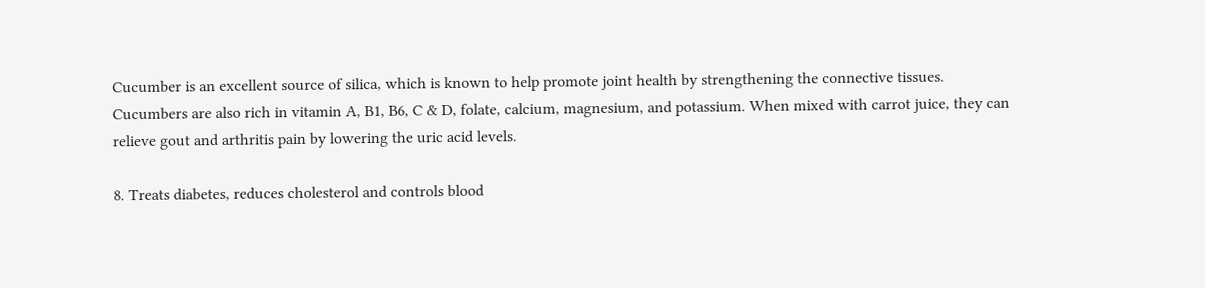Cucumber is an excellent source of silica, which is known to help promote joint health by strengthening the connective tissues. Cucumbers are also rich in vitamin A, B1, B6, C & D, folate, calcium, magnesium, and potassium. When mixed with carrot juice, they can relieve gout and arthritis pain by lowering the uric acid levels.

8. Treats diabetes, reduces cholesterol and controls blood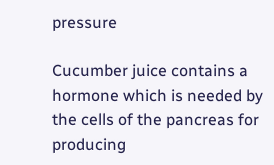pressure

Cucumber juice contains a hormone which is needed by the cells of the pancreas for producing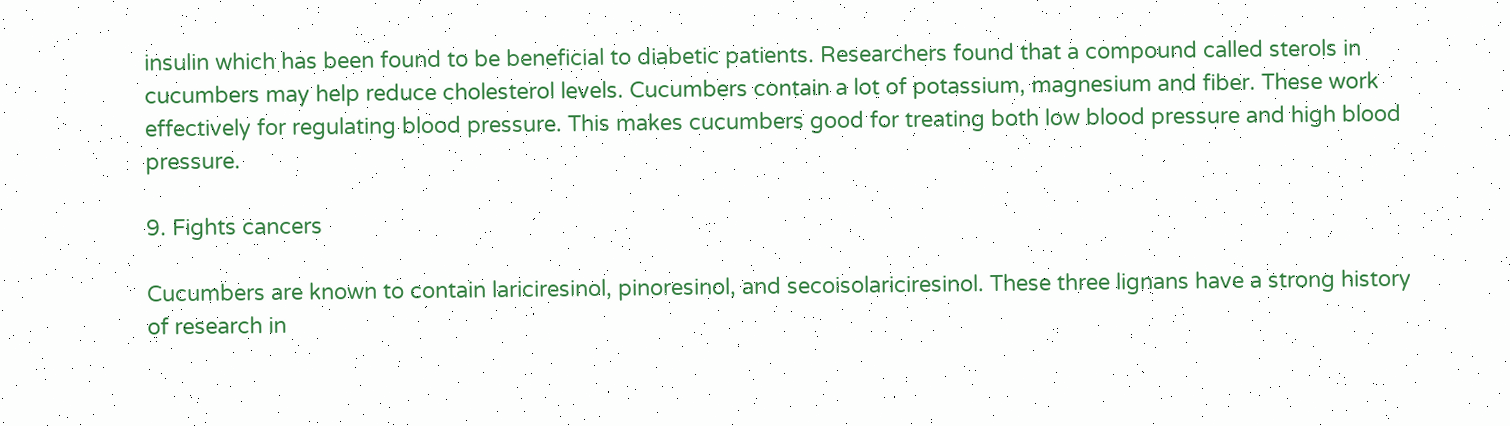insulin which has been found to be beneficial to diabetic patients. Researchers found that a compound called sterols in cucumbers may help reduce cholesterol levels. Cucumbers contain a lot of potassium, magnesium and fiber. These work effectively for regulating blood pressure. This makes cucumbers good for treating both low blood pressure and high blood pressure.

9. Fights cancers

Cucumbers are known to contain lariciresinol, pinoresinol, and secoisolariciresinol. These three lignans have a strong history of research in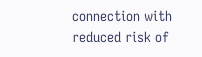connection with reduced risk of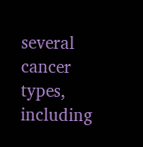several cancer types, including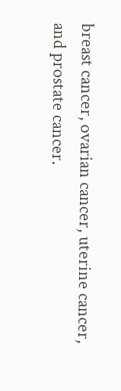breast cancer, ovarian cancer, uterine cancer, and prostate cancer.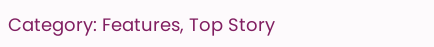Category: Features, Top Story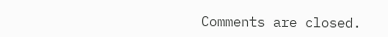Comments are closed.